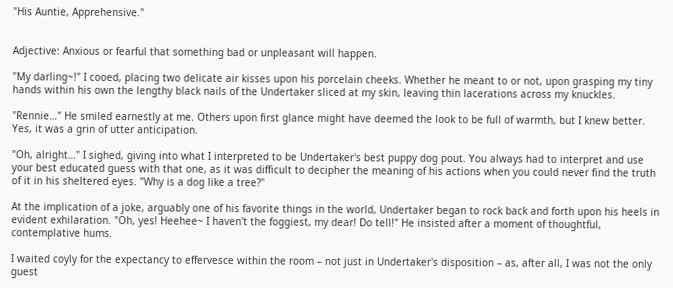"His Auntie, Apprehensive."


Adjective: Anxious or fearful that something bad or unpleasant will happen.

"My darling~!" I cooed, placing two delicate air kisses upon his porcelain cheeks. Whether he meant to or not, upon grasping my tiny hands within his own the lengthy black nails of the Undertaker sliced at my skin, leaving thin lacerations across my knuckles.

"Rennie…" He smiled earnestly at me. Others upon first glance might have deemed the look to be full of warmth, but I knew better. Yes, it was a grin of utter anticipation.

"Oh, alright…" I sighed, giving into what I interpreted to be Undertaker's best puppy dog pout. You always had to interpret and use your best educated guess with that one, as it was difficult to decipher the meaning of his actions when you could never find the truth of it in his sheltered eyes. "Why is a dog like a tree?"

At the implication of a joke, arguably one of his favorite things in the world, Undertaker began to rock back and forth upon his heels in evident exhilaration. "Oh, yes! Heehee~ I haven't the foggiest, my dear! Do tell!" He insisted after a moment of thoughtful, contemplative hums.

I waited coyly for the expectancy to effervesce within the room – not just in Undertaker's disposition – as, after all, I was not the only guest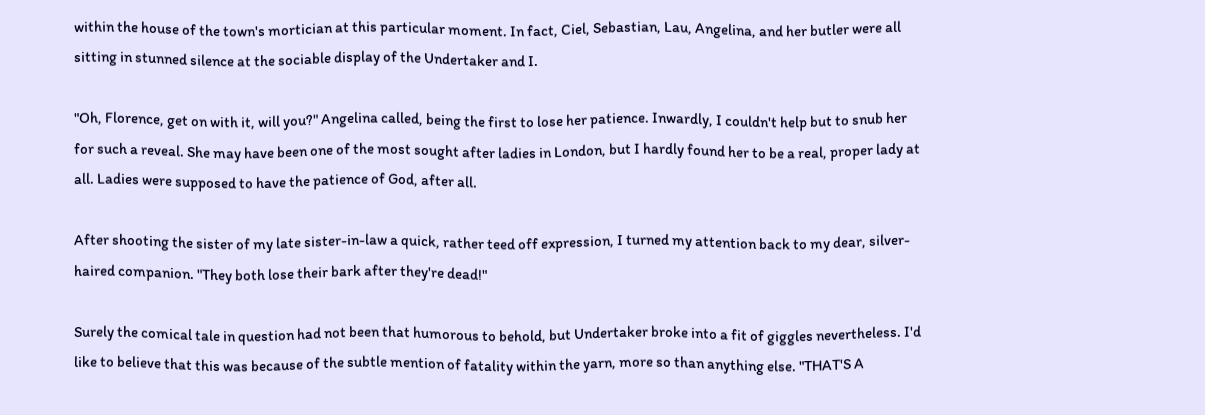within the house of the town's mortician at this particular moment. In fact, Ciel, Sebastian, Lau, Angelina, and her butler were all sitting in stunned silence at the sociable display of the Undertaker and I.

"Oh, Florence, get on with it, will you?" Angelina called, being the first to lose her patience. Inwardly, I couldn't help but to snub her for such a reveal. She may have been one of the most sought after ladies in London, but I hardly found her to be a real, proper lady at all. Ladies were supposed to have the patience of God, after all.

After shooting the sister of my late sister-in-law a quick, rather teed off expression, I turned my attention back to my dear, silver-haired companion. "They both lose their bark after they're dead!"

Surely the comical tale in question had not been that humorous to behold, but Undertaker broke into a fit of giggles nevertheless. I'd like to believe that this was because of the subtle mention of fatality within the yarn, more so than anything else. "THAT'S A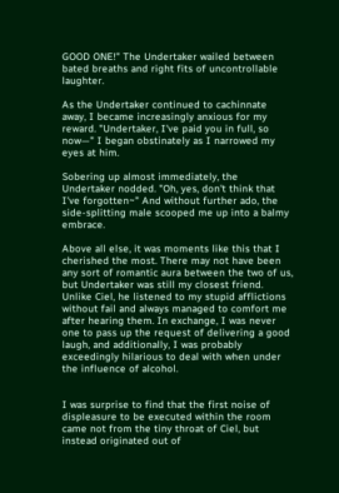GOOD ONE!" The Undertaker wailed between bated breaths and right fits of uncontrollable laughter.

As the Undertaker continued to cachinnate away, I became increasingly anxious for my reward. "Undertaker, I've paid you in full, so now—" I began obstinately as I narrowed my eyes at him.

Sobering up almost immediately, the Undertaker nodded. "Oh, yes, don't think that I've forgotten~" And without further ado, the side-splitting male scooped me up into a balmy embrace.

Above all else, it was moments like this that I cherished the most. There may not have been any sort of romantic aura between the two of us, but Undertaker was still my closest friend. Unlike Ciel, he listened to my stupid afflictions without fail and always managed to comfort me after hearing them. In exchange, I was never one to pass up the request of delivering a good laugh, and additionally, I was probably exceedingly hilarious to deal with when under the influence of alcohol.


I was surprise to find that the first noise of displeasure to be executed within the room came not from the tiny throat of Ciel, but instead originated out of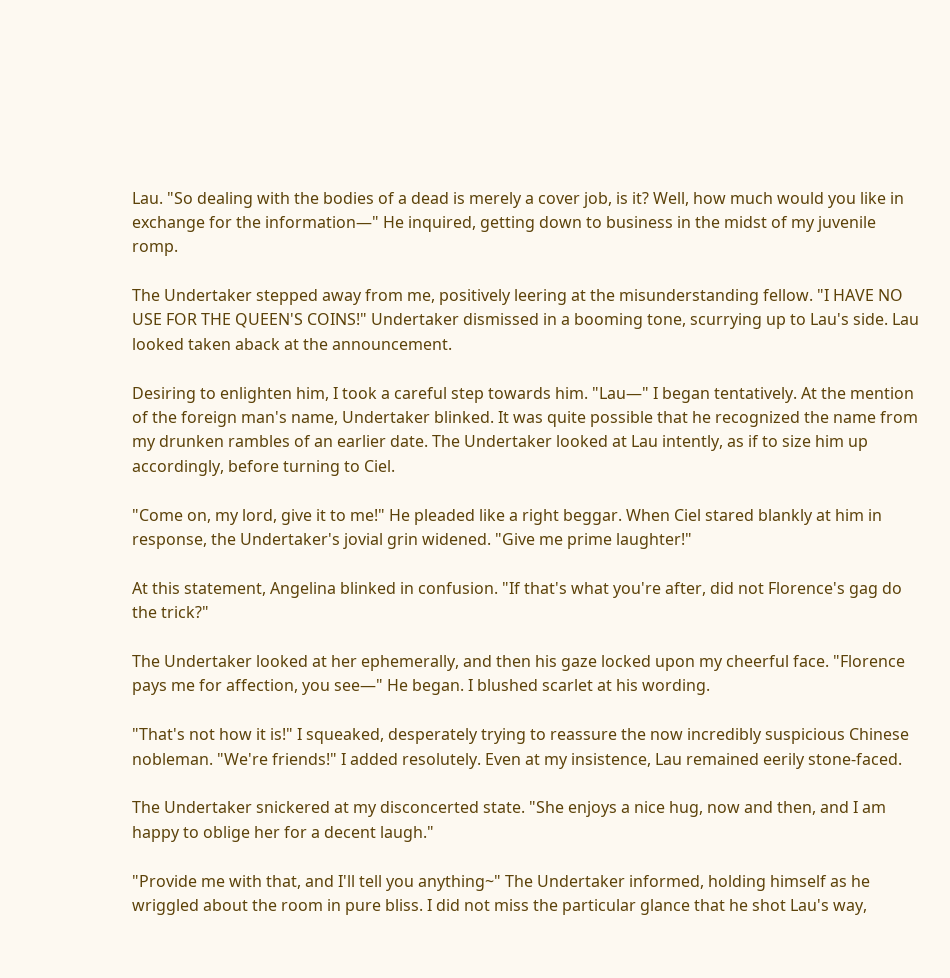Lau. "So dealing with the bodies of a dead is merely a cover job, is it? Well, how much would you like in exchange for the information—" He inquired, getting down to business in the midst of my juvenile romp.

The Undertaker stepped away from me, positively leering at the misunderstanding fellow. "I HAVE NO USE FOR THE QUEEN'S COINS!" Undertaker dismissed in a booming tone, scurrying up to Lau's side. Lau looked taken aback at the announcement.

Desiring to enlighten him, I took a careful step towards him. "Lau—" I began tentatively. At the mention of the foreign man's name, Undertaker blinked. It was quite possible that he recognized the name from my drunken rambles of an earlier date. The Undertaker looked at Lau intently, as if to size him up accordingly, before turning to Ciel.

"Come on, my lord, give it to me!" He pleaded like a right beggar. When Ciel stared blankly at him in response, the Undertaker's jovial grin widened. "Give me prime laughter!"

At this statement, Angelina blinked in confusion. "If that's what you're after, did not Florence's gag do the trick?"

The Undertaker looked at her ephemerally, and then his gaze locked upon my cheerful face. "Florence pays me for affection, you see—" He began. I blushed scarlet at his wording.

"That's not how it is!" I squeaked, desperately trying to reassure the now incredibly suspicious Chinese nobleman. "We're friends!" I added resolutely. Even at my insistence, Lau remained eerily stone-faced.

The Undertaker snickered at my disconcerted state. "She enjoys a nice hug, now and then, and I am happy to oblige her for a decent laugh."

"Provide me with that, and I'll tell you anything~" The Undertaker informed, holding himself as he wriggled about the room in pure bliss. I did not miss the particular glance that he shot Lau's way,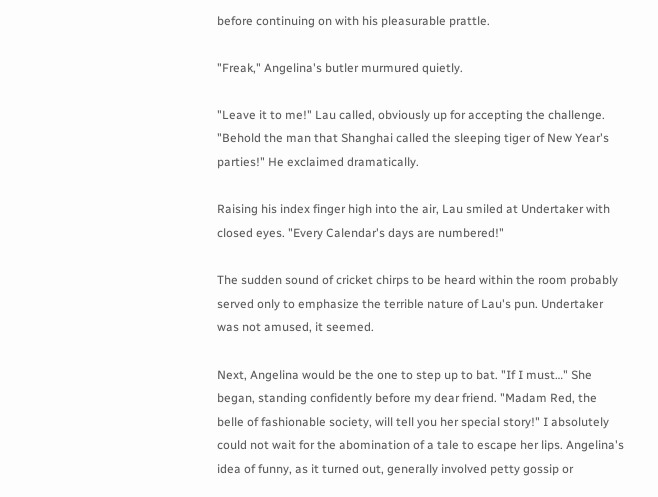before continuing on with his pleasurable prattle.

"Freak," Angelina's butler murmured quietly.

"Leave it to me!" Lau called, obviously up for accepting the challenge. "Behold the man that Shanghai called the sleeping tiger of New Year's parties!" He exclaimed dramatically.

Raising his index finger high into the air, Lau smiled at Undertaker with closed eyes. "Every Calendar's days are numbered!"

The sudden sound of cricket chirps to be heard within the room probably served only to emphasize the terrible nature of Lau's pun. Undertaker was not amused, it seemed.

Next, Angelina would be the one to step up to bat. "If I must…" She began, standing confidently before my dear friend. "Madam Red, the belle of fashionable society, will tell you her special story!" I absolutely could not wait for the abomination of a tale to escape her lips. Angelina's idea of funny, as it turned out, generally involved petty gossip or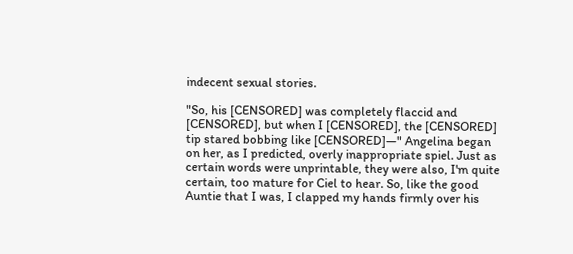indecent sexual stories.

"So, his [CENSORED] was completely flaccid and [CENSORED], but when I [CENSORED], the [CENSORED] tip stared bobbing like [CENSORED]—" Angelina began on her, as I predicted, overly inappropriate spiel. Just as certain words were unprintable, they were also, I'm quite certain, too mature for Ciel to hear. So, like the good Auntie that I was, I clapped my hands firmly over his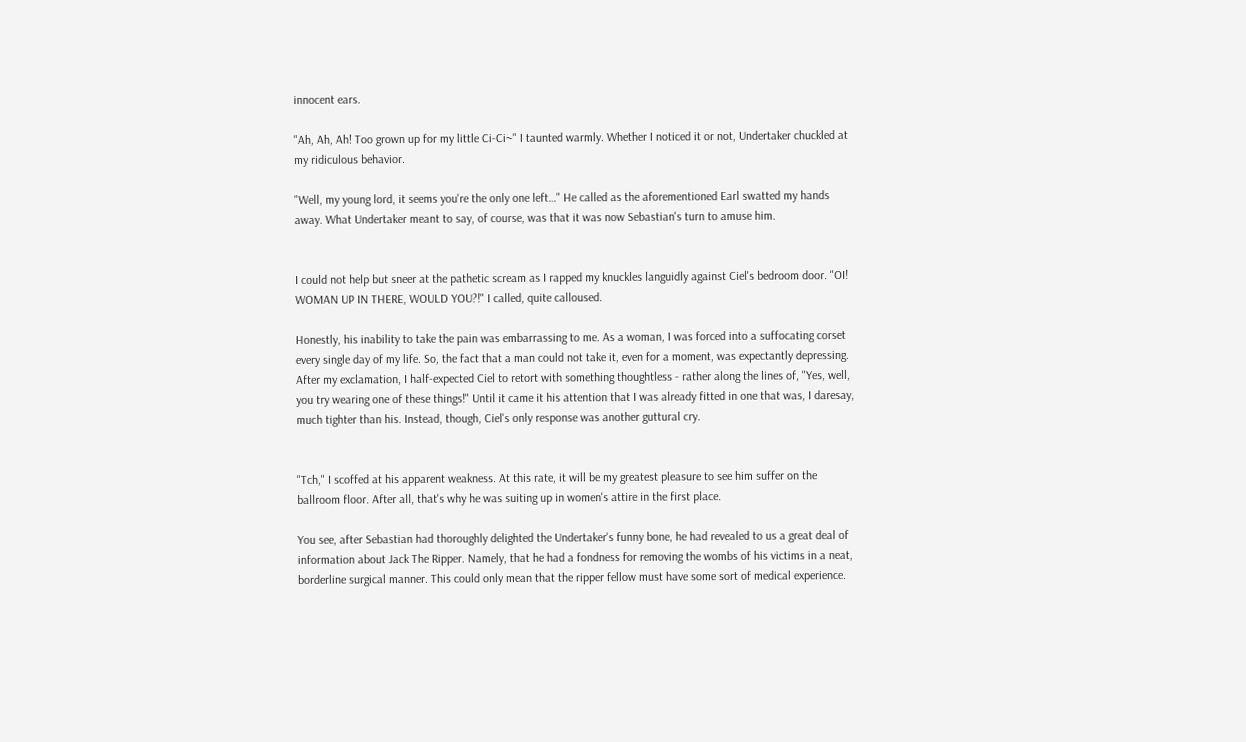innocent ears.

"Ah, Ah, Ah! Too grown up for my little Ci-Ci~" I taunted warmly. Whether I noticed it or not, Undertaker chuckled at my ridiculous behavior.

"Well, my young lord, it seems you're the only one left…" He called as the aforementioned Earl swatted my hands away. What Undertaker meant to say, of course, was that it was now Sebastian's turn to amuse him.


I could not help but sneer at the pathetic scream as I rapped my knuckles languidly against Ciel's bedroom door. "OI! WOMAN UP IN THERE, WOULD YOU?!" I called, quite calloused.

Honestly, his inability to take the pain was embarrassing to me. As a woman, I was forced into a suffocating corset every single day of my life. So, the fact that a man could not take it, even for a moment, was expectantly depressing. After my exclamation, I half-expected Ciel to retort with something thoughtless - rather along the lines of, "Yes, well, you try wearing one of these things!" Until it came it his attention that I was already fitted in one that was, I daresay, much tighter than his. Instead, though, Ciel's only response was another guttural cry.


"Tch," I scoffed at his apparent weakness. At this rate, it will be my greatest pleasure to see him suffer on the ballroom floor. After all, that's why he was suiting up in women's attire in the first place.

You see, after Sebastian had thoroughly delighted the Undertaker's funny bone, he had revealed to us a great deal of information about Jack The Ripper. Namely, that he had a fondness for removing the wombs of his victims in a neat, borderline surgical manner. This could only mean that the ripper fellow must have some sort of medical experience.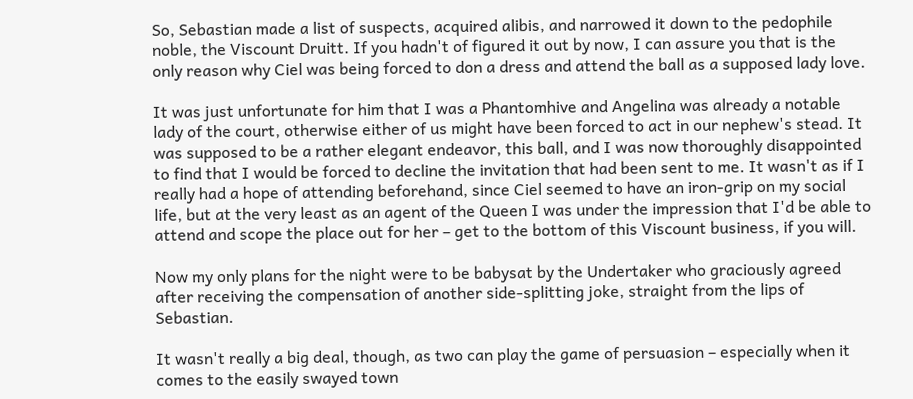So, Sebastian made a list of suspects, acquired alibis, and narrowed it down to the pedophile noble, the Viscount Druitt. If you hadn't of figured it out by now, I can assure you that is the only reason why Ciel was being forced to don a dress and attend the ball as a supposed lady love.

It was just unfortunate for him that I was a Phantomhive and Angelina was already a notable lady of the court, otherwise either of us might have been forced to act in our nephew's stead. It was supposed to be a rather elegant endeavor, this ball, and I was now thoroughly disappointed to find that I would be forced to decline the invitation that had been sent to me. It wasn't as if I really had a hope of attending beforehand, since Ciel seemed to have an iron-grip on my social life, but at the very least as an agent of the Queen I was under the impression that I'd be able to attend and scope the place out for her – get to the bottom of this Viscount business, if you will.

Now my only plans for the night were to be babysat by the Undertaker who graciously agreed after receiving the compensation of another side-splitting joke, straight from the lips of Sebastian.

It wasn't really a big deal, though, as two can play the game of persuasion – especially when it comes to the easily swayed town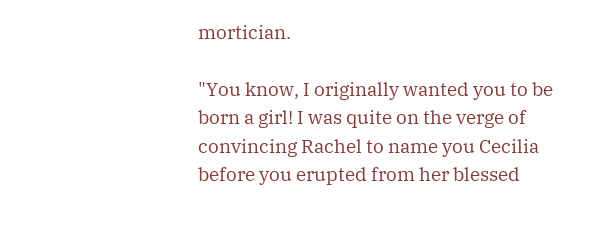mortician.

"You know, I originally wanted you to be born a girl! I was quite on the verge of convincing Rachel to name you Cecilia before you erupted from her blessed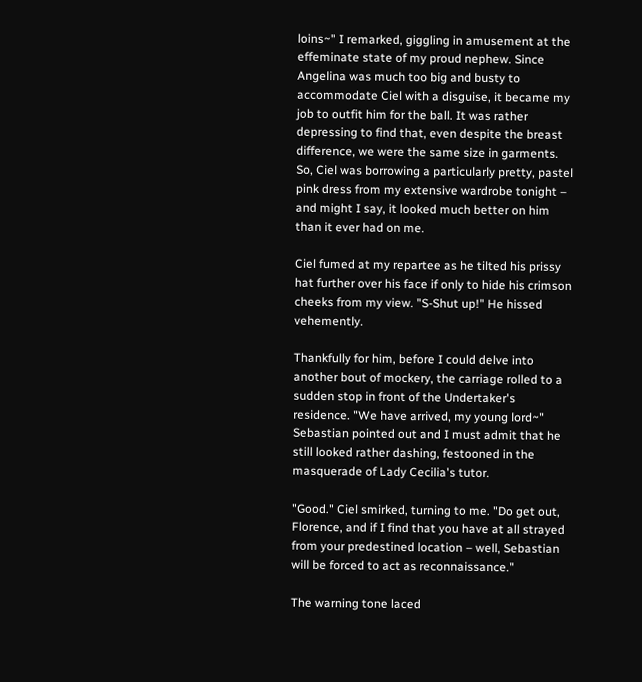loins~" I remarked, giggling in amusement at the effeminate state of my proud nephew. Since Angelina was much too big and busty to accommodate Ciel with a disguise, it became my job to outfit him for the ball. It was rather depressing to find that, even despite the breast difference, we were the same size in garments. So, Ciel was borrowing a particularly pretty, pastel pink dress from my extensive wardrobe tonight – and might I say, it looked much better on him than it ever had on me.

Ciel fumed at my repartee as he tilted his prissy hat further over his face if only to hide his crimson cheeks from my view. "S-Shut up!" He hissed vehemently.

Thankfully for him, before I could delve into another bout of mockery, the carriage rolled to a sudden stop in front of the Undertaker's residence. "We have arrived, my young lord~" Sebastian pointed out and I must admit that he still looked rather dashing, festooned in the masquerade of Lady Cecilia's tutor.

"Good." Ciel smirked, turning to me. "Do get out, Florence, and if I find that you have at all strayed from your predestined location – well, Sebastian will be forced to act as reconnaissance."

The warning tone laced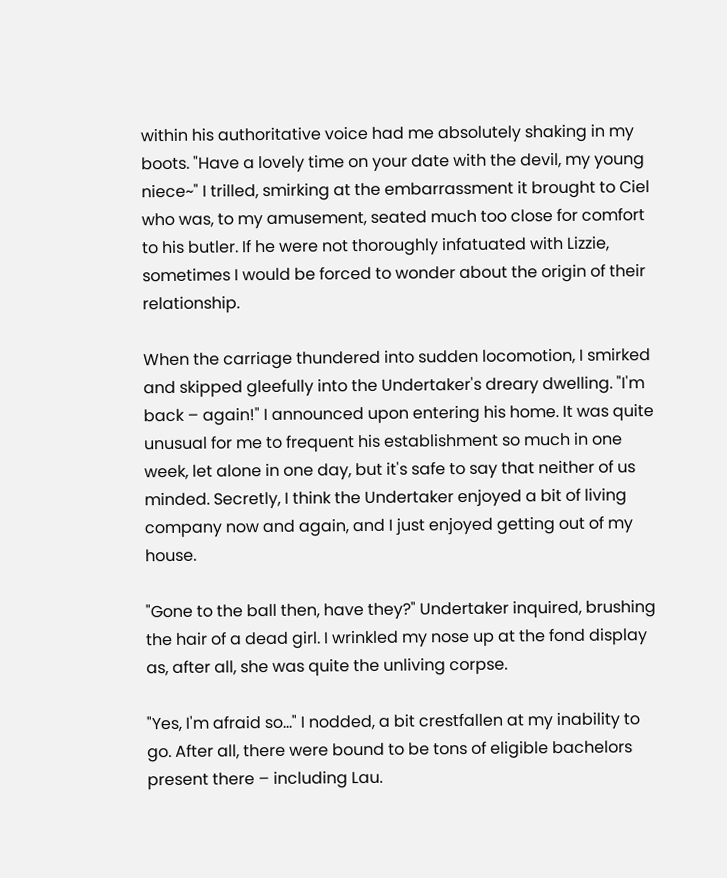within his authoritative voice had me absolutely shaking in my boots. "Have a lovely time on your date with the devil, my young niece~" I trilled, smirking at the embarrassment it brought to Ciel who was, to my amusement, seated much too close for comfort to his butler. If he were not thoroughly infatuated with Lizzie, sometimes I would be forced to wonder about the origin of their relationship.

When the carriage thundered into sudden locomotion, I smirked and skipped gleefully into the Undertaker's dreary dwelling. "I'm back – again!" I announced upon entering his home. It was quite unusual for me to frequent his establishment so much in one week, let alone in one day, but it's safe to say that neither of us minded. Secretly, I think the Undertaker enjoyed a bit of living company now and again, and I just enjoyed getting out of my house.

"Gone to the ball then, have they?" Undertaker inquired, brushing the hair of a dead girl. I wrinkled my nose up at the fond display as, after all, she was quite the unliving corpse.

"Yes, I'm afraid so…" I nodded, a bit crestfallen at my inability to go. After all, there were bound to be tons of eligible bachelors present there – including Lau.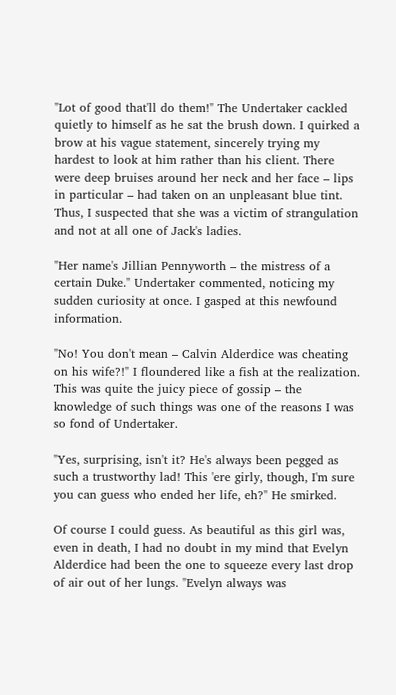"Lot of good that'll do them!" The Undertaker cackled quietly to himself as he sat the brush down. I quirked a brow at his vague statement, sincerely trying my hardest to look at him rather than his client. There were deep bruises around her neck and her face – lips in particular – had taken on an unpleasant blue tint. Thus, I suspected that she was a victim of strangulation and not at all one of Jack's ladies.

"Her name's Jillian Pennyworth – the mistress of a certain Duke." Undertaker commented, noticing my sudden curiosity at once. I gasped at this newfound information.

"No! You don't mean – Calvin Alderdice was cheating on his wife?!" I floundered like a fish at the realization. This was quite the juicy piece of gossip – the knowledge of such things was one of the reasons I was so fond of Undertaker.

"Yes, surprising, isn't it? He's always been pegged as such a trustworthy lad! This 'ere girly, though, I'm sure you can guess who ended her life, eh?" He smirked.

Of course I could guess. As beautiful as this girl was, even in death, I had no doubt in my mind that Evelyn Alderdice had been the one to squeeze every last drop of air out of her lungs. "Evelyn always was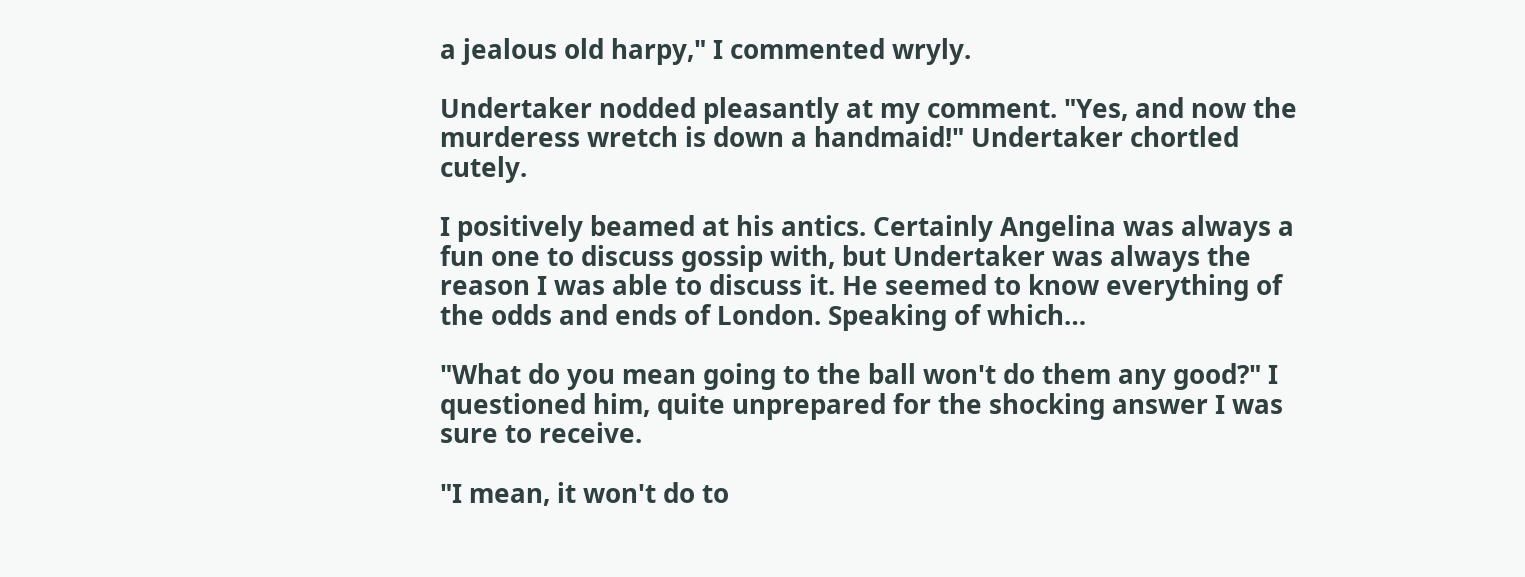a jealous old harpy," I commented wryly.

Undertaker nodded pleasantly at my comment. "Yes, and now the murderess wretch is down a handmaid!" Undertaker chortled cutely.

I positively beamed at his antics. Certainly Angelina was always a fun one to discuss gossip with, but Undertaker was always the reason I was able to discuss it. He seemed to know everything of the odds and ends of London. Speaking of which…

"What do you mean going to the ball won't do them any good?" I questioned him, quite unprepared for the shocking answer I was sure to receive.

"I mean, it won't do to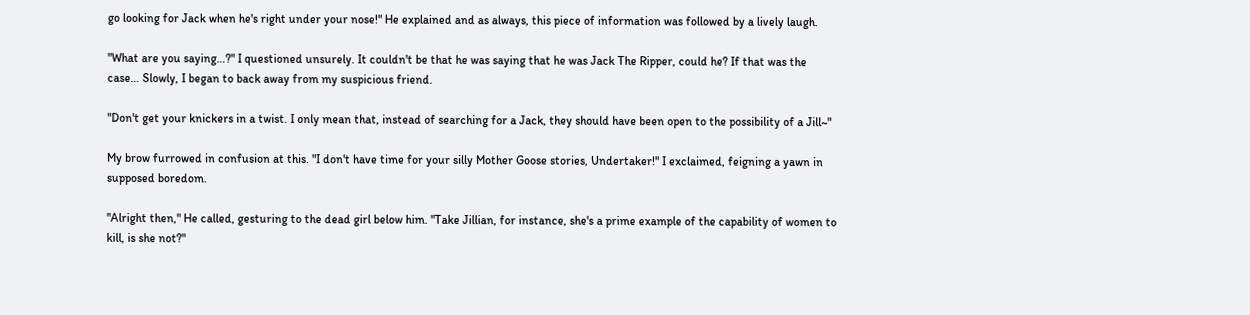go looking for Jack when he's right under your nose!" He explained and as always, this piece of information was followed by a lively laugh.

"What are you saying…?" I questioned unsurely. It couldn't be that he was saying that he was Jack The Ripper, could he? If that was the case… Slowly, I began to back away from my suspicious friend.

"Don't get your knickers in a twist. I only mean that, instead of searching for a Jack, they should have been open to the possibility of a Jill~"

My brow furrowed in confusion at this. "I don't have time for your silly Mother Goose stories, Undertaker!" I exclaimed, feigning a yawn in supposed boredom.

"Alright then," He called, gesturing to the dead girl below him. "Take Jillian, for instance, she's a prime example of the capability of women to kill, is she not?"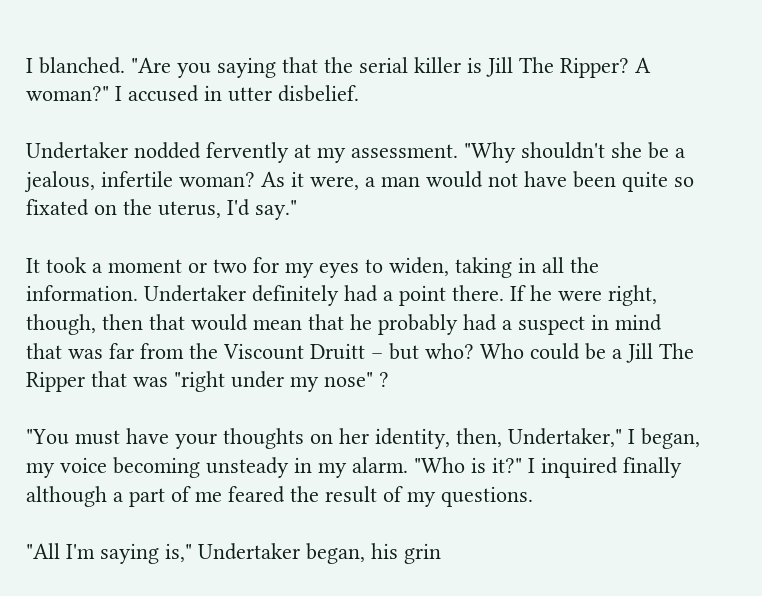I blanched. "Are you saying that the serial killer is Jill The Ripper? A woman?" I accused in utter disbelief.

Undertaker nodded fervently at my assessment. "Why shouldn't she be a jealous, infertile woman? As it were, a man would not have been quite so fixated on the uterus, I'd say."

It took a moment or two for my eyes to widen, taking in all the information. Undertaker definitely had a point there. If he were right, though, then that would mean that he probably had a suspect in mind that was far from the Viscount Druitt – but who? Who could be a Jill The Ripper that was "right under my nose" ?

"You must have your thoughts on her identity, then, Undertaker," I began, my voice becoming unsteady in my alarm. "Who is it?" I inquired finally although a part of me feared the result of my questions.

"All I'm saying is," Undertaker began, his grin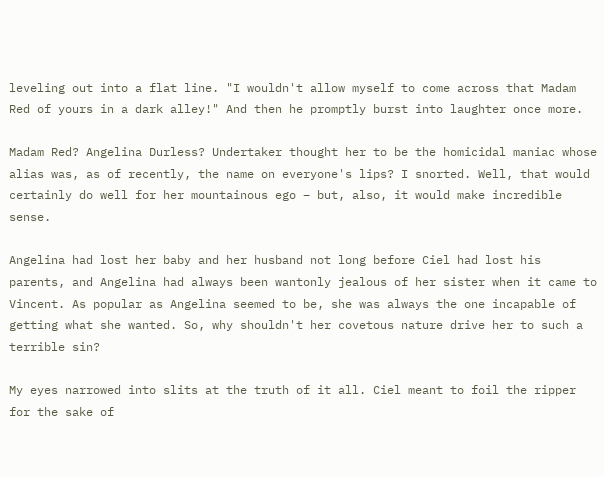leveling out into a flat line. "I wouldn't allow myself to come across that Madam Red of yours in a dark alley!" And then he promptly burst into laughter once more.

Madam Red? Angelina Durless? Undertaker thought her to be the homicidal maniac whose alias was, as of recently, the name on everyone's lips? I snorted. Well, that would certainly do well for her mountainous ego – but, also, it would make incredible sense.

Angelina had lost her baby and her husband not long before Ciel had lost his parents, and Angelina had always been wantonly jealous of her sister when it came to Vincent. As popular as Angelina seemed to be, she was always the one incapable of getting what she wanted. So, why shouldn't her covetous nature drive her to such a terrible sin?

My eyes narrowed into slits at the truth of it all. Ciel meant to foil the ripper for the sake of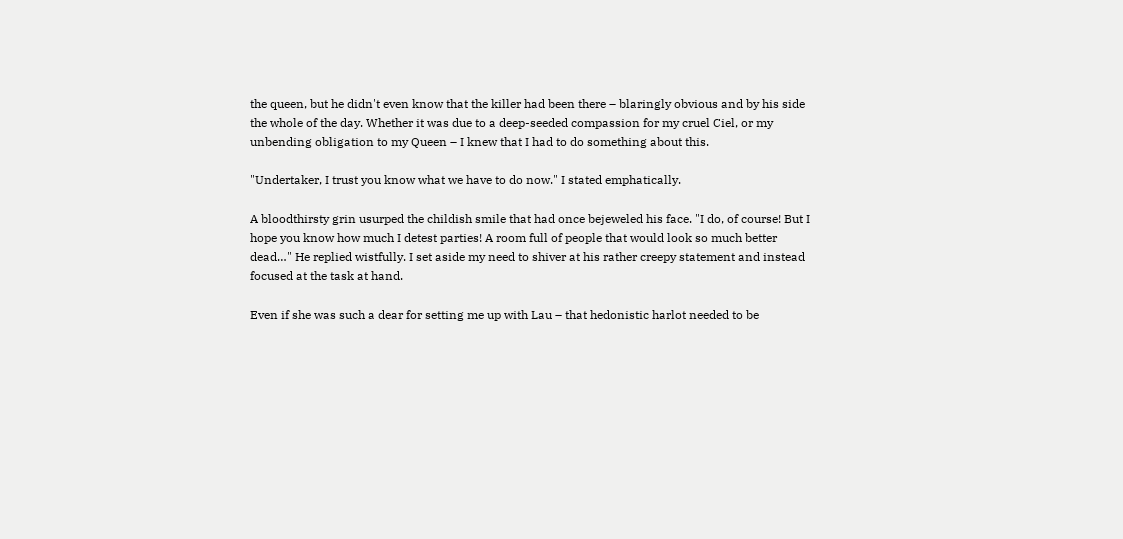the queen, but he didn't even know that the killer had been there – blaringly obvious and by his side the whole of the day. Whether it was due to a deep-seeded compassion for my cruel Ciel, or my unbending obligation to my Queen – I knew that I had to do something about this.

"Undertaker, I trust you know what we have to do now." I stated emphatically.

A bloodthirsty grin usurped the childish smile that had once bejeweled his face. "I do, of course! But I hope you know how much I detest parties! A room full of people that would look so much better dead…" He replied wistfully. I set aside my need to shiver at his rather creepy statement and instead focused at the task at hand.

Even if she was such a dear for setting me up with Lau – that hedonistic harlot needed to be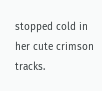stopped cold in her cute crimson tracks.